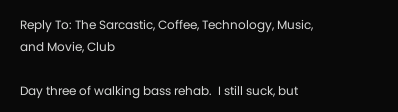Reply To: The Sarcastic, Coffee, Technology, Music, and Movie, Club

Day three of walking bass rehab.  I still suck, but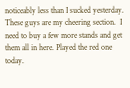noticeably less than I sucked yesterday. These guys are my cheering section.  I need to buy a few more stands and get them all in here. Played the red one today.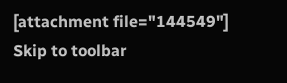[attachment file="144549"]
Skip to toolbar